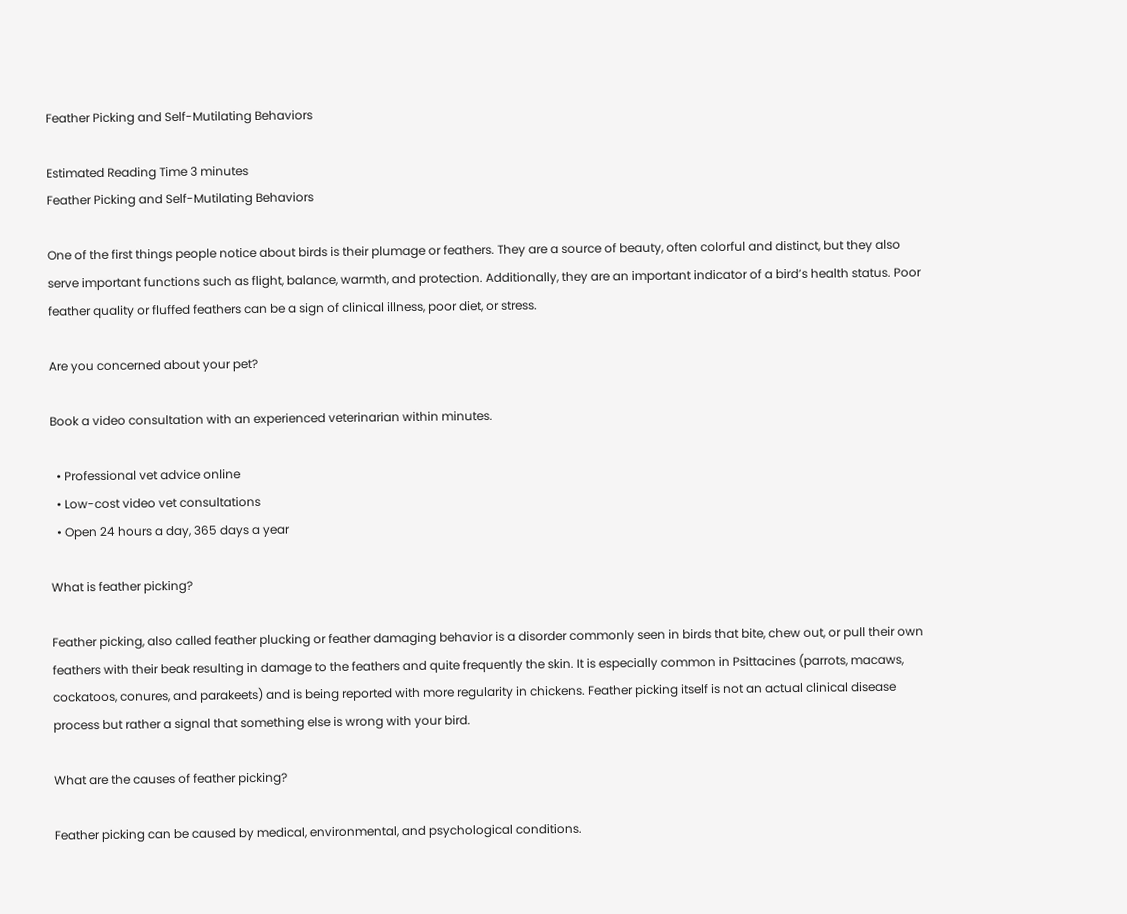Feather Picking and Self-Mutilating Behaviors

Estimated Reading Time 3 minutes
Feather Picking and Self-Mutilating Behaviors

One of the first things people notice about birds is their plumage or feathers. They are a source of beauty, often colorful and distinct, but they also serve important functions such as flight, balance, warmth, and protection. Additionally, they are an important indicator of a bird’s health status. Poor feather quality or fluffed feathers can be a sign of clinical illness, poor diet, or stress.

Are you concerned about your pet?

Book a video consultation with an experienced veterinarian within minutes.

  • Professional vet advice online
  • Low-cost video vet consultations
  • Open 24 hours a day, 365 days a year

What is feather picking?

Feather picking, also called feather plucking or feather damaging behavior is a disorder commonly seen in birds that bite, chew out, or pull their own feathers with their beak resulting in damage to the feathers and quite frequently the skin. It is especially common in Psittacines (parrots, macaws, cockatoos, conures, and parakeets) and is being reported with more regularity in chickens. Feather picking itself is not an actual clinical disease process but rather a signal that something else is wrong with your bird.

What are the causes of feather picking?

Feather picking can be caused by medical, environmental, and psychological conditions.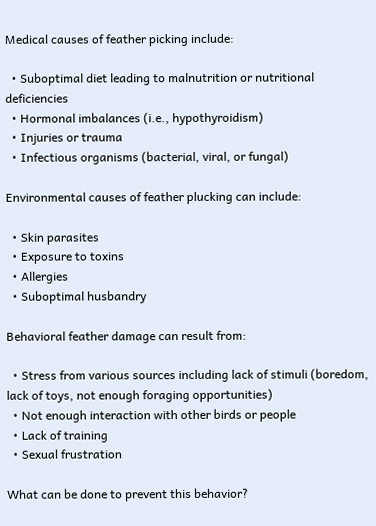Medical causes of feather picking include:

  • Suboptimal diet leading to malnutrition or nutritional deficiencies
  • Hormonal imbalances (i.e., hypothyroidism)
  • Injuries or trauma
  • Infectious organisms (bacterial, viral, or fungal)

Environmental causes of feather plucking can include:

  • Skin parasites
  • Exposure to toxins
  • Allergies
  • Suboptimal husbandry

Behavioral feather damage can result from:

  • Stress from various sources including lack of stimuli (boredom, lack of toys, not enough foraging opportunities)
  • Not enough interaction with other birds or people
  • Lack of training
  • Sexual frustration

What can be done to prevent this behavior?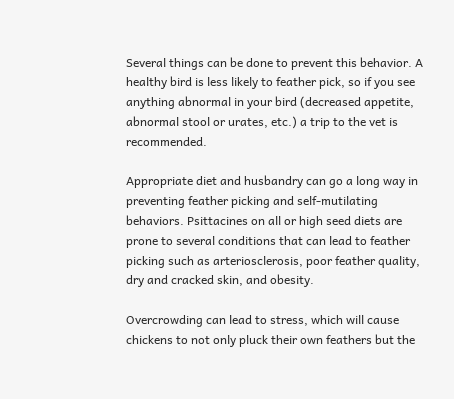Several things can be done to prevent this behavior. A healthy bird is less likely to feather pick, so if you see anything abnormal in your bird (decreased appetite, abnormal stool or urates, etc.) a trip to the vet is recommended.

Appropriate diet and husbandry can go a long way in preventing feather picking and self-mutilating behaviors. Psittacines on all or high seed diets are prone to several conditions that can lead to feather picking such as arteriosclerosis, poor feather quality, dry and cracked skin, and obesity.

Overcrowding can lead to stress, which will cause chickens to not only pluck their own feathers but the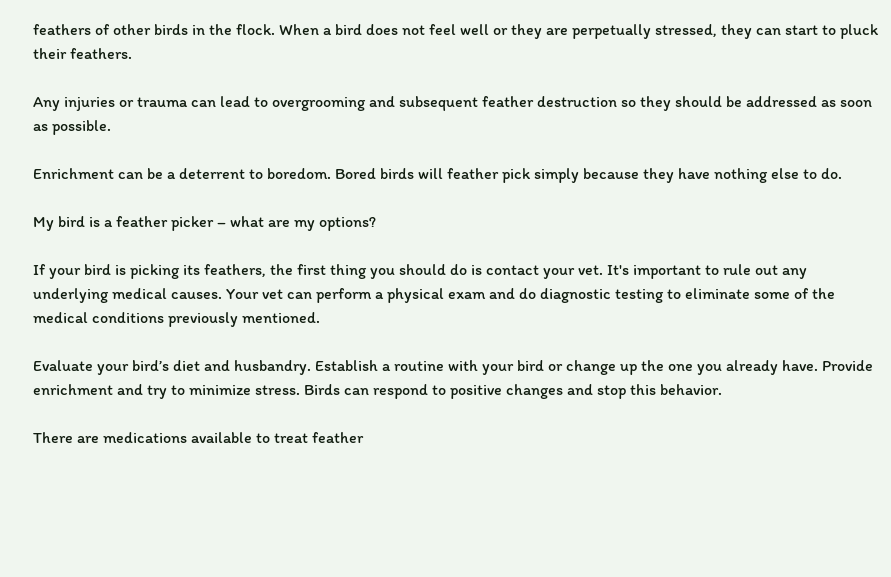feathers of other birds in the flock. When a bird does not feel well or they are perpetually stressed, they can start to pluck their feathers.

Any injuries or trauma can lead to overgrooming and subsequent feather destruction so they should be addressed as soon as possible.

Enrichment can be a deterrent to boredom. Bored birds will feather pick simply because they have nothing else to do.

My bird is a feather picker – what are my options?

If your bird is picking its feathers, the first thing you should do is contact your vet. It's important to rule out any underlying medical causes. Your vet can perform a physical exam and do diagnostic testing to eliminate some of the medical conditions previously mentioned.

Evaluate your bird’s diet and husbandry. Establish a routine with your bird or change up the one you already have. Provide enrichment and try to minimize stress. Birds can respond to positive changes and stop this behavior.

There are medications available to treat feather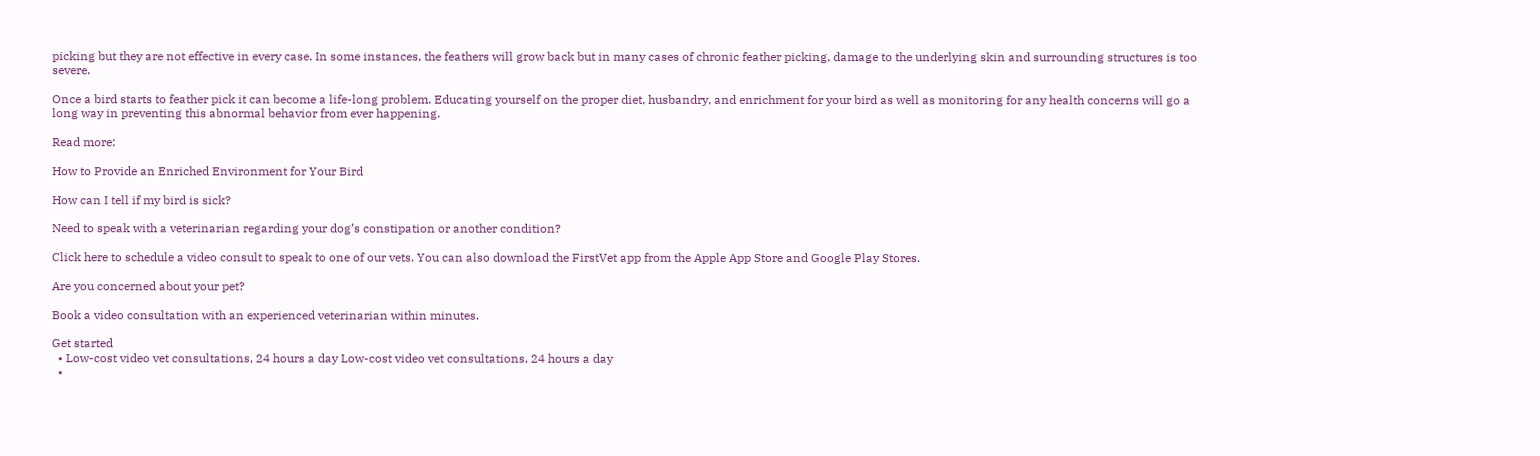picking but they are not effective in every case. In some instances, the feathers will grow back but in many cases of chronic feather picking, damage to the underlying skin and surrounding structures is too severe.

Once a bird starts to feather pick it can become a life-long problem. Educating yourself on the proper diet, husbandry, and enrichment for your bird as well as monitoring for any health concerns will go a long way in preventing this abnormal behavior from ever happening.

Read more:

How to Provide an Enriched Environment for Your Bird

How can I tell if my bird is sick?

Need to speak with a veterinarian regarding your dog’s constipation or another condition?

Click here to schedule a video consult to speak to one of our vets. You can also download the FirstVet app from the Apple App Store and Google Play Stores.

Are you concerned about your pet?

Book a video consultation with an experienced veterinarian within minutes.

Get started
  • Low-cost video vet consultations, 24 hours a day Low-cost video vet consultations, 24 hours a day
  •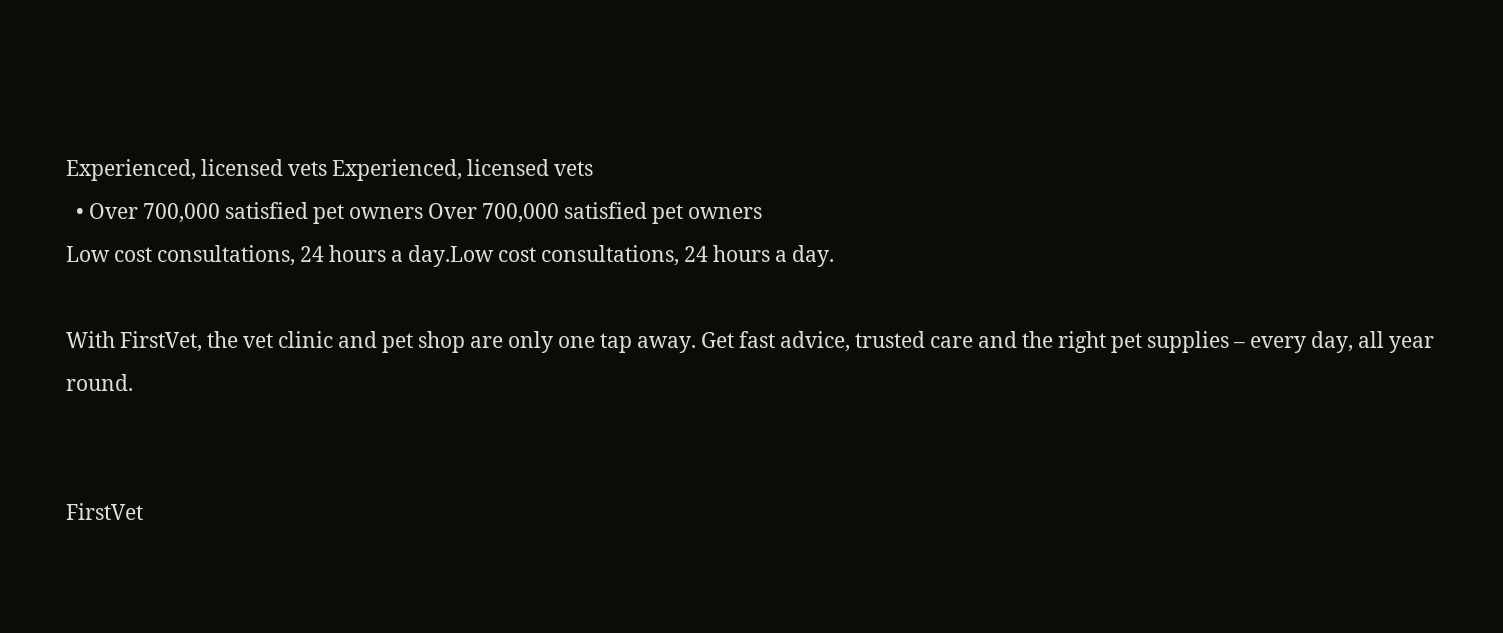Experienced, licensed vets Experienced, licensed vets
  • Over 700,000 satisfied pet owners Over 700,000 satisfied pet owners
Low cost consultations, 24 hours a day.Low cost consultations, 24 hours a day.

With FirstVet, the vet clinic and pet shop are only one tap away. Get fast advice, trusted care and the right pet supplies – every day, all year round.


FirstVet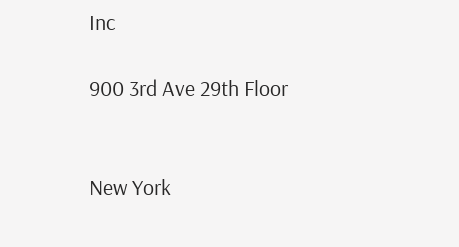Inc

900 3rd Ave 29th Floor


New York